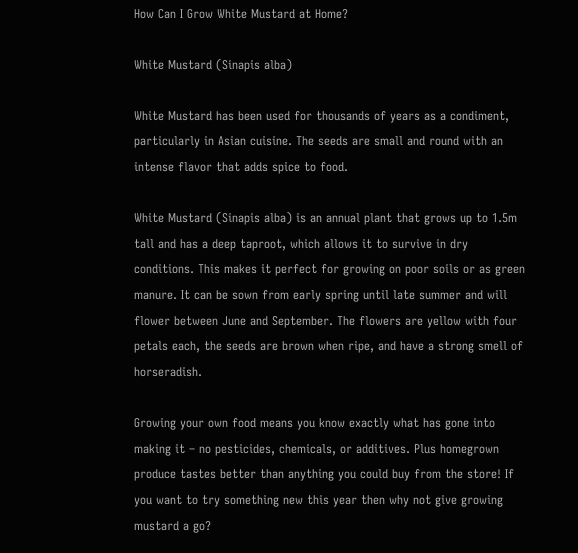How Can I Grow White Mustard at Home?

White Mustard (Sinapis alba)

White Mustard has been used for thousands of years as a condiment, particularly in Asian cuisine. The seeds are small and round with an intense flavor that adds spice to food.

White Mustard (Sinapis alba) is an annual plant that grows up to 1.5m tall and has a deep taproot, which allows it to survive in dry conditions. This makes it perfect for growing on poor soils or as green manure. It can be sown from early spring until late summer and will flower between June and September. The flowers are yellow with four petals each, the seeds are brown when ripe, and have a strong smell of horseradish.

Growing your own food means you know exactly what has gone into making it – no pesticides, chemicals, or additives. Plus homegrown produce tastes better than anything you could buy from the store! If you want to try something new this year then why not give growing mustard a go?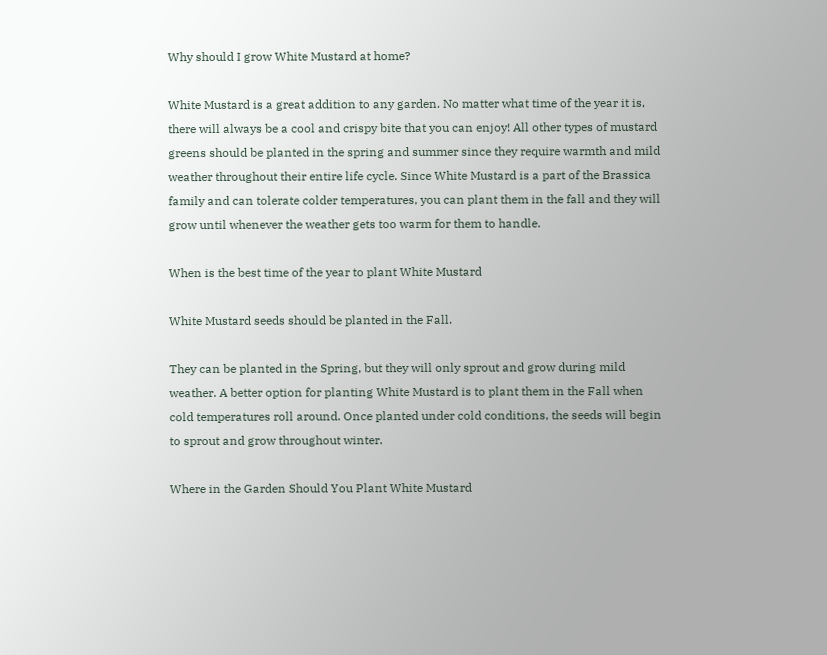Why should I grow White Mustard at home?

White Mustard is a great addition to any garden. No matter what time of the year it is, there will always be a cool and crispy bite that you can enjoy! All other types of mustard greens should be planted in the spring and summer since they require warmth and mild weather throughout their entire life cycle. Since White Mustard is a part of the Brassica family and can tolerate colder temperatures, you can plant them in the fall and they will grow until whenever the weather gets too warm for them to handle.

When is the best time of the year to plant White Mustard

White Mustard seeds should be planted in the Fall.

They can be planted in the Spring, but they will only sprout and grow during mild weather. A better option for planting White Mustard is to plant them in the Fall when cold temperatures roll around. Once planted under cold conditions, the seeds will begin to sprout and grow throughout winter.

Where in the Garden Should You Plant White Mustard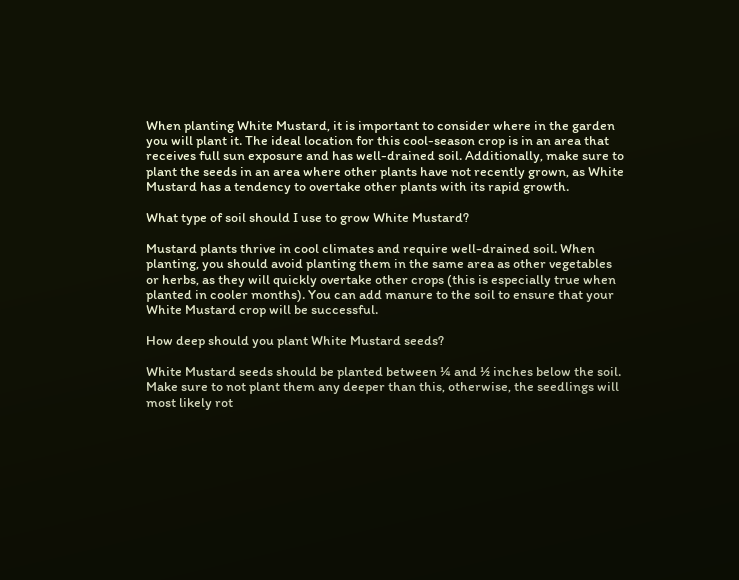When planting White Mustard, it is important to consider where in the garden you will plant it. The ideal location for this cool-season crop is in an area that receives full sun exposure and has well-drained soil. Additionally, make sure to plant the seeds in an area where other plants have not recently grown, as White Mustard has a tendency to overtake other plants with its rapid growth.

What type of soil should I use to grow White Mustard?

Mustard plants thrive in cool climates and require well-drained soil. When planting, you should avoid planting them in the same area as other vegetables or herbs, as they will quickly overtake other crops (this is especially true when planted in cooler months). You can add manure to the soil to ensure that your White Mustard crop will be successful.

How deep should you plant White Mustard seeds?

White Mustard seeds should be planted between ¼ and ½ inches below the soil. Make sure to not plant them any deeper than this, otherwise, the seedlings will most likely rot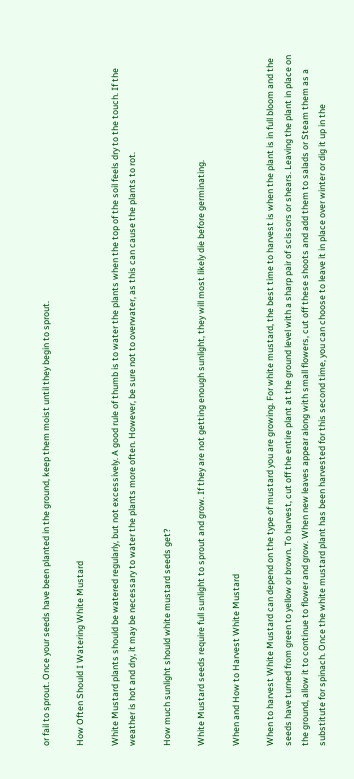or fail to sprout. Once your seeds have been planted in the ground, keep them moist until they begin to sprout.

How Often Should I Watering White Mustard

White Mustard plants should be watered regularly, but not excessively. A good rule of thumb is to water the plants when the top of the soil feels dry to the touch. If the weather is hot and dry, it may be necessary to water the plants more often. However, be sure not to overwater, as this can cause the plants to rot.

How much sunlight should white mustard seeds get?

White Mustard seeds require full sunlight to sprout and grow. If they are not getting enough sunlight, they will most likely die before germinating.

When and How to Harvest White Mustard

When to harvest White Mustard can depend on the type of mustard you are growing. For white mustard, the best time to harvest is when the plant is in full bloom and the seeds have turned from green to yellow or brown. To harvest, cut off the entire plant at the ground level with a sharp pair of scissors or shears. Leaving the plant in place on the ground, allow it to continue to flower and grow. When new leaves appear along with small flowers, cut off these shoots and add them to salads or Steam them as a substitute for spinach. Once the white mustard plant has been harvested for this second time, you can choose to leave it in place over winter or dig it up in the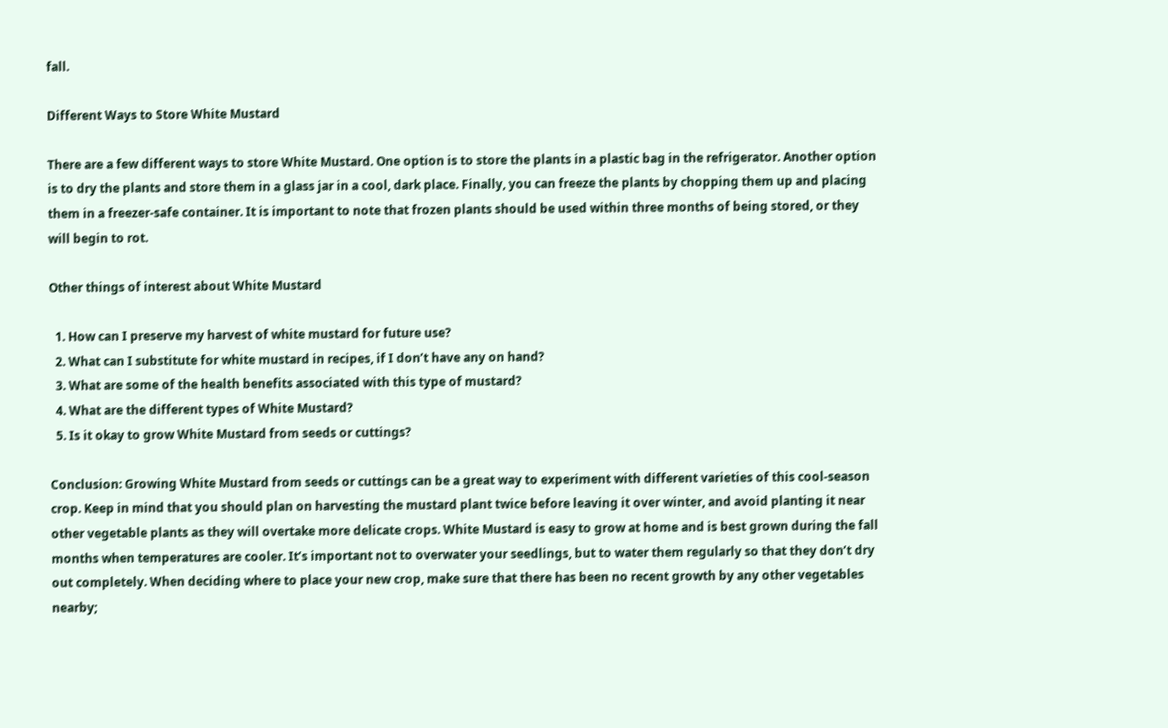fall.

Different Ways to Store White Mustard

There are a few different ways to store White Mustard. One option is to store the plants in a plastic bag in the refrigerator. Another option is to dry the plants and store them in a glass jar in a cool, dark place. Finally, you can freeze the plants by chopping them up and placing them in a freezer-safe container. It is important to note that frozen plants should be used within three months of being stored, or they will begin to rot.

Other things of interest about White Mustard

  1. How can I preserve my harvest of white mustard for future use?
  2. What can I substitute for white mustard in recipes, if I don’t have any on hand?
  3. What are some of the health benefits associated with this type of mustard?
  4. What are the different types of White Mustard?
  5. Is it okay to grow White Mustard from seeds or cuttings?

Conclusion: Growing White Mustard from seeds or cuttings can be a great way to experiment with different varieties of this cool-season crop. Keep in mind that you should plan on harvesting the mustard plant twice before leaving it over winter, and avoid planting it near other vegetable plants as they will overtake more delicate crops. White Mustard is easy to grow at home and is best grown during the fall months when temperatures are cooler. It’s important not to overwater your seedlings, but to water them regularly so that they don’t dry out completely. When deciding where to place your new crop, make sure that there has been no recent growth by any other vegetables nearby;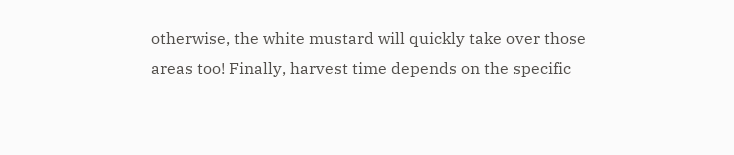otherwise, the white mustard will quickly take over those areas too! Finally, harvest time depends on the specific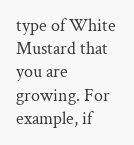type of White Mustard that you are growing. For example, if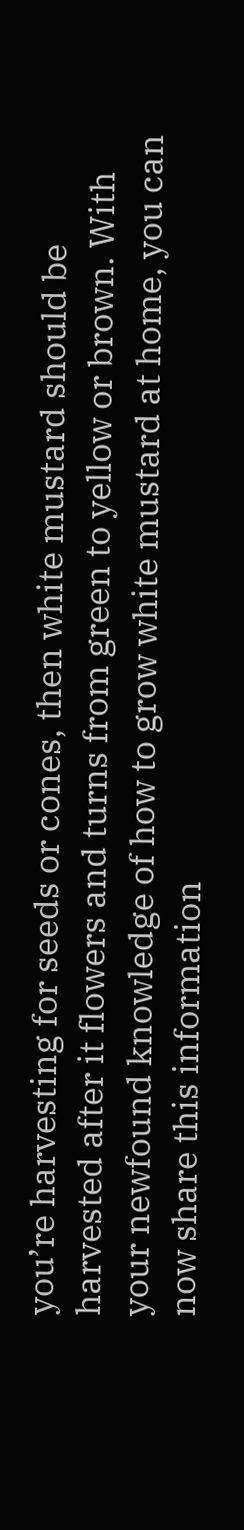you’re harvesting for seeds or cones, then white mustard should be harvested after it flowers and turns from green to yellow or brown. With your newfound knowledge of how to grow white mustard at home, you can now share this information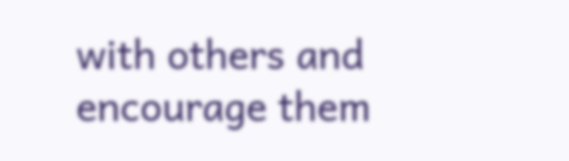with others and encourage them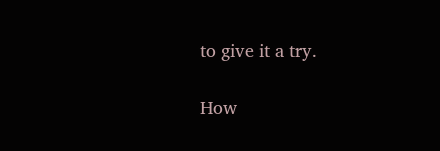to give it a try.

How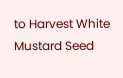to Harvest White Mustard Seed